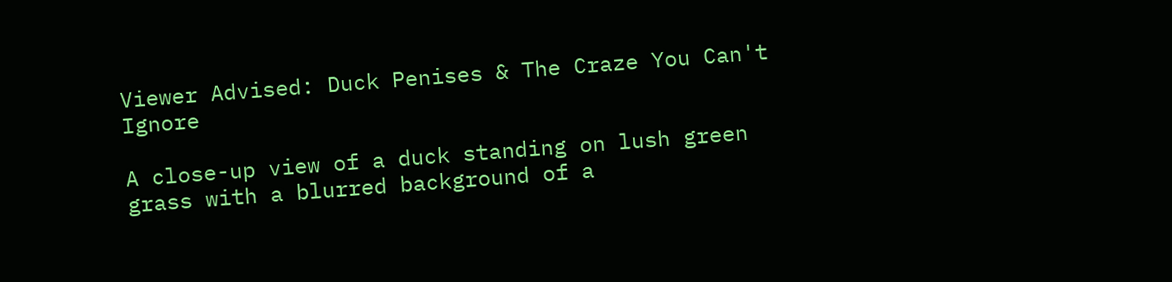Viewer Advised: Duck Penises & The Craze You Can't Ignore

A close-up view of a duck standing on lush green grass with a blurred background of a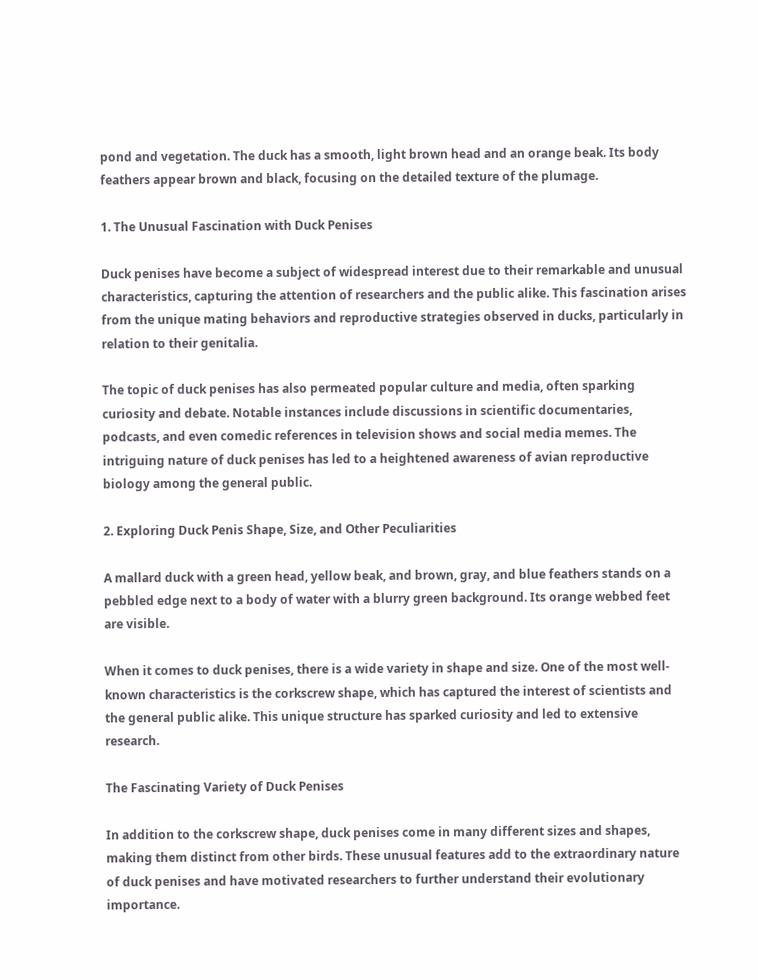pond and vegetation. The duck has a smooth, light brown head and an orange beak. Its body feathers appear brown and black, focusing on the detailed texture of the plumage.

1. The Unusual Fascination with Duck Penises

Duck penises have become a subject of widespread interest due to their remarkable and unusual characteristics, capturing the attention of researchers and the public alike. This fascination arises from the unique mating behaviors and reproductive strategies observed in ducks, particularly in relation to their genitalia.

The topic of duck penises has also permeated popular culture and media, often sparking curiosity and debate. Notable instances include discussions in scientific documentaries, podcasts, and even comedic references in television shows and social media memes. The intriguing nature of duck penises has led to a heightened awareness of avian reproductive biology among the general public.

2. Exploring Duck Penis Shape, Size, and Other Peculiarities

A mallard duck with a green head, yellow beak, and brown, gray, and blue feathers stands on a pebbled edge next to a body of water with a blurry green background. Its orange webbed feet are visible.

When it comes to duck penises, there is a wide variety in shape and size. One of the most well-known characteristics is the corkscrew shape, which has captured the interest of scientists and the general public alike. This unique structure has sparked curiosity and led to extensive research.

The Fascinating Variety of Duck Penises

In addition to the corkscrew shape, duck penises come in many different sizes and shapes, making them distinct from other birds. These unusual features add to the extraordinary nature of duck penises and have motivated researchers to further understand their evolutionary importance.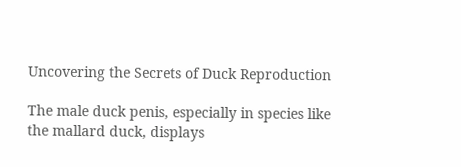Uncovering the Secrets of Duck Reproduction

The male duck penis, especially in species like the mallard duck, displays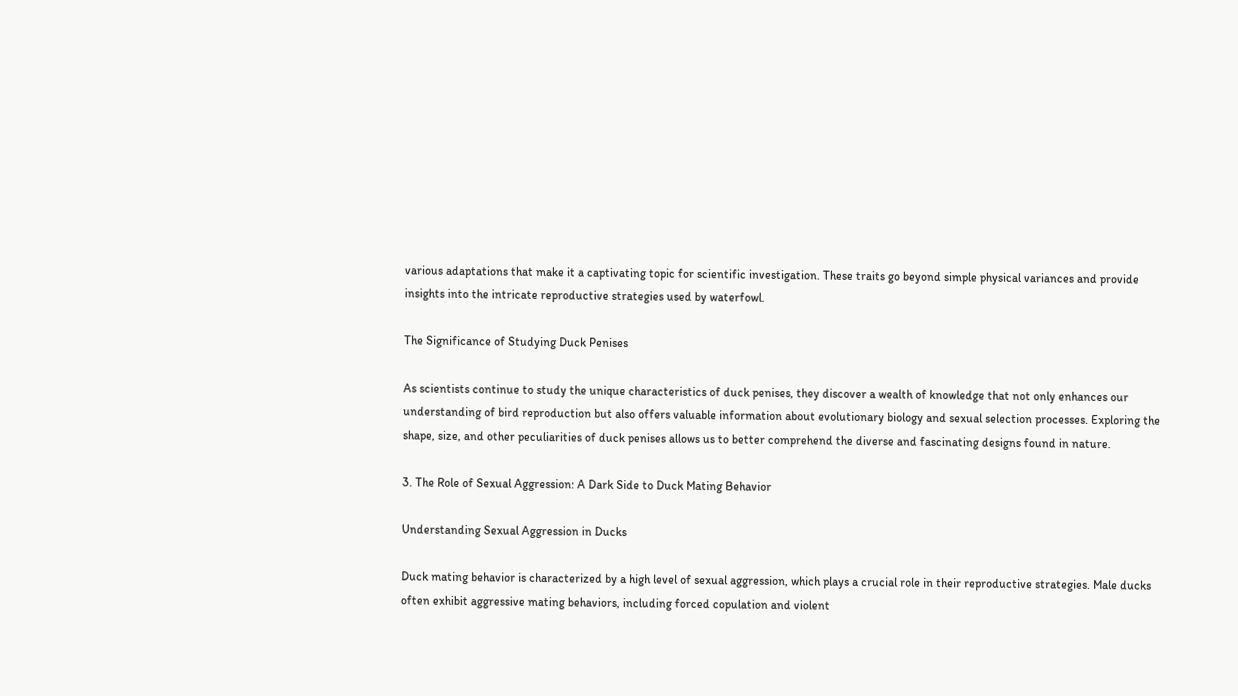various adaptations that make it a captivating topic for scientific investigation. These traits go beyond simple physical variances and provide insights into the intricate reproductive strategies used by waterfowl.

The Significance of Studying Duck Penises

As scientists continue to study the unique characteristics of duck penises, they discover a wealth of knowledge that not only enhances our understanding of bird reproduction but also offers valuable information about evolutionary biology and sexual selection processes. Exploring the shape, size, and other peculiarities of duck penises allows us to better comprehend the diverse and fascinating designs found in nature.

3. The Role of Sexual Aggression: A Dark Side to Duck Mating Behavior

Understanding Sexual Aggression in Ducks

Duck mating behavior is characterized by a high level of sexual aggression, which plays a crucial role in their reproductive strategies. Male ducks often exhibit aggressive mating behaviors, including forced copulation and violent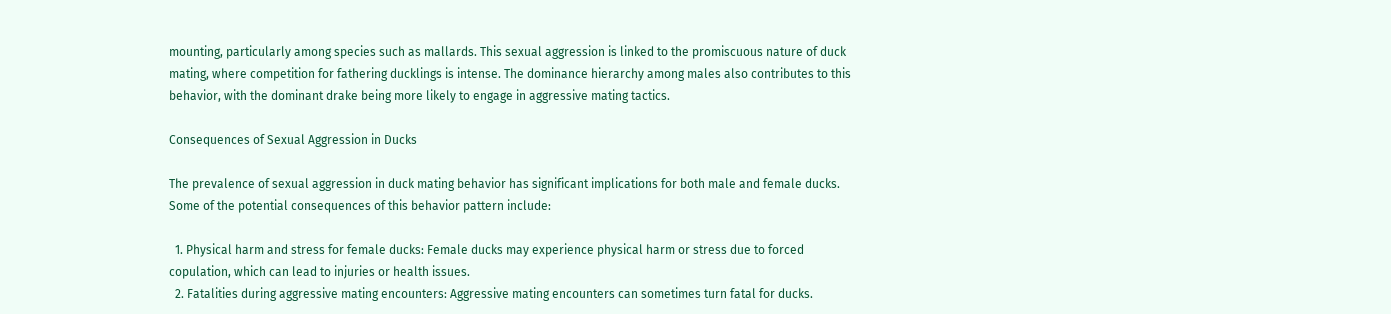mounting, particularly among species such as mallards. This sexual aggression is linked to the promiscuous nature of duck mating, where competition for fathering ducklings is intense. The dominance hierarchy among males also contributes to this behavior, with the dominant drake being more likely to engage in aggressive mating tactics.

Consequences of Sexual Aggression in Ducks

The prevalence of sexual aggression in duck mating behavior has significant implications for both male and female ducks. Some of the potential consequences of this behavior pattern include:

  1. Physical harm and stress for female ducks: Female ducks may experience physical harm or stress due to forced copulation, which can lead to injuries or health issues.
  2. Fatalities during aggressive mating encounters: Aggressive mating encounters can sometimes turn fatal for ducks.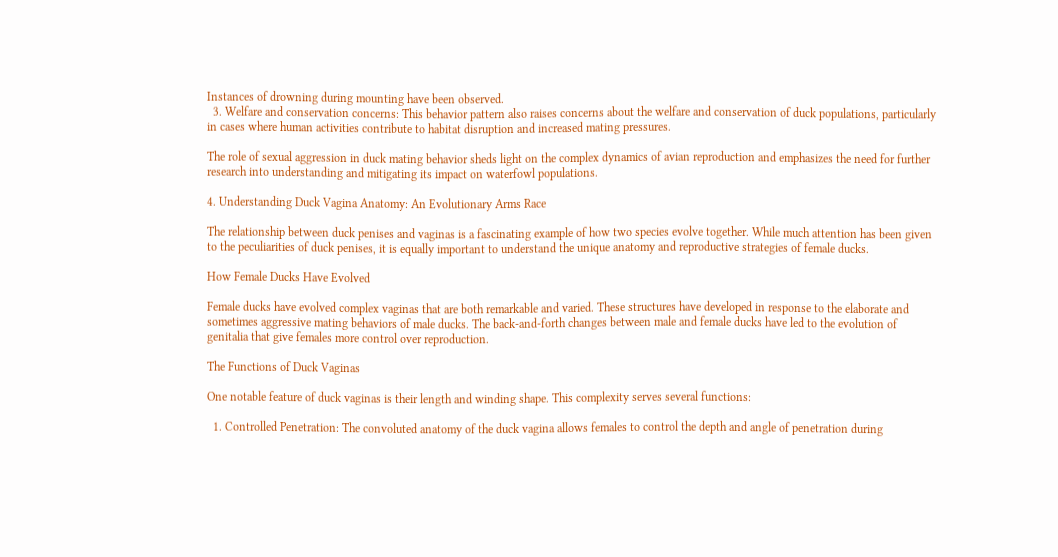Instances of drowning during mounting have been observed.
  3. Welfare and conservation concerns: This behavior pattern also raises concerns about the welfare and conservation of duck populations, particularly in cases where human activities contribute to habitat disruption and increased mating pressures.

The role of sexual aggression in duck mating behavior sheds light on the complex dynamics of avian reproduction and emphasizes the need for further research into understanding and mitigating its impact on waterfowl populations.

4. Understanding Duck Vagina Anatomy: An Evolutionary Arms Race

The relationship between duck penises and vaginas is a fascinating example of how two species evolve together. While much attention has been given to the peculiarities of duck penises, it is equally important to understand the unique anatomy and reproductive strategies of female ducks.

How Female Ducks Have Evolved

Female ducks have evolved complex vaginas that are both remarkable and varied. These structures have developed in response to the elaborate and sometimes aggressive mating behaviors of male ducks. The back-and-forth changes between male and female ducks have led to the evolution of genitalia that give females more control over reproduction.

The Functions of Duck Vaginas

One notable feature of duck vaginas is their length and winding shape. This complexity serves several functions:

  1. Controlled Penetration: The convoluted anatomy of the duck vagina allows females to control the depth and angle of penetration during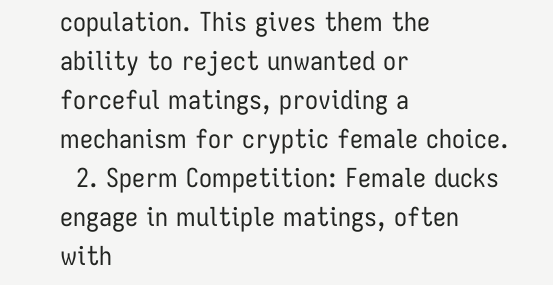copulation. This gives them the ability to reject unwanted or forceful matings, providing a mechanism for cryptic female choice.
  2. Sperm Competition: Female ducks engage in multiple matings, often with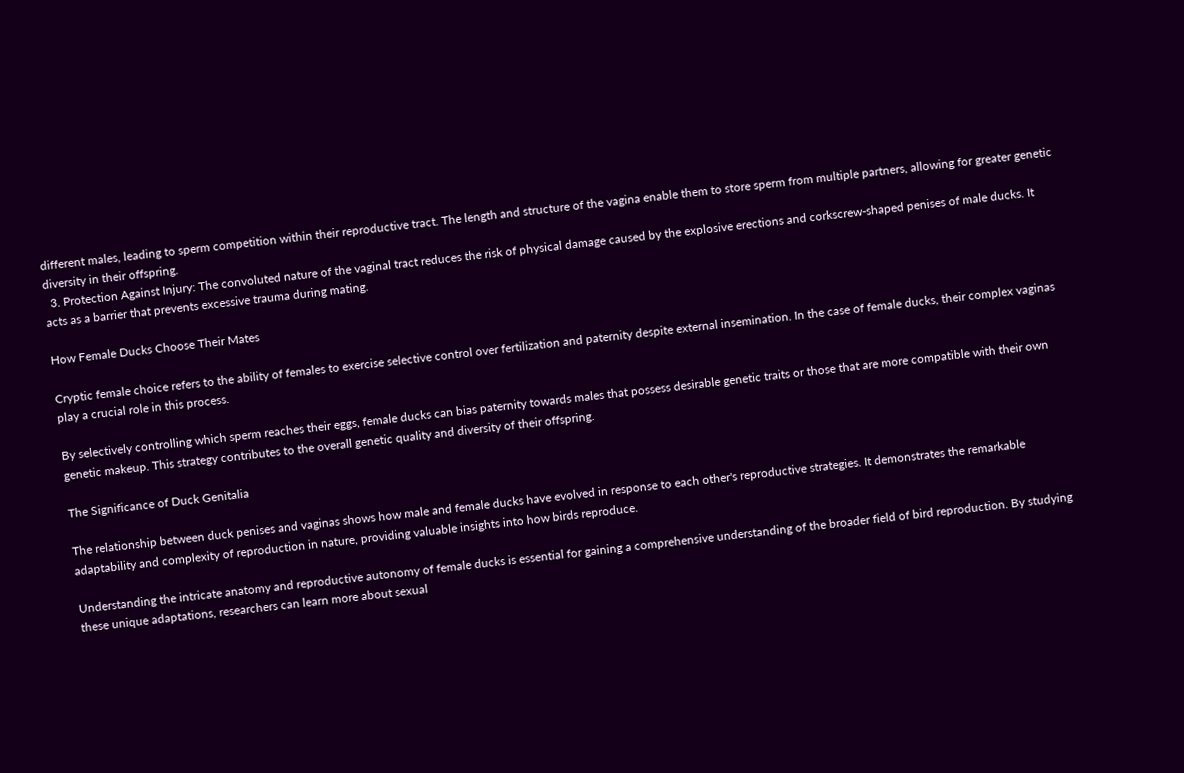different males, leading to sperm competition within their reproductive tract. The length and structure of the vagina enable them to store sperm from multiple partners, allowing for greater genetic diversity in their offspring.
  3. Protection Against Injury: The convoluted nature of the vaginal tract reduces the risk of physical damage caused by the explosive erections and corkscrew-shaped penises of male ducks. It acts as a barrier that prevents excessive trauma during mating.

How Female Ducks Choose Their Mates

Cryptic female choice refers to the ability of females to exercise selective control over fertilization and paternity despite external insemination. In the case of female ducks, their complex vaginas play a crucial role in this process.

By selectively controlling which sperm reaches their eggs, female ducks can bias paternity towards males that possess desirable genetic traits or those that are more compatible with their own genetic makeup. This strategy contributes to the overall genetic quality and diversity of their offspring.

The Significance of Duck Genitalia

The relationship between duck penises and vaginas shows how male and female ducks have evolved in response to each other's reproductive strategies. It demonstrates the remarkable adaptability and complexity of reproduction in nature, providing valuable insights into how birds reproduce.

Understanding the intricate anatomy and reproductive autonomy of female ducks is essential for gaining a comprehensive understanding of the broader field of bird reproduction. By studying these unique adaptations, researchers can learn more about sexual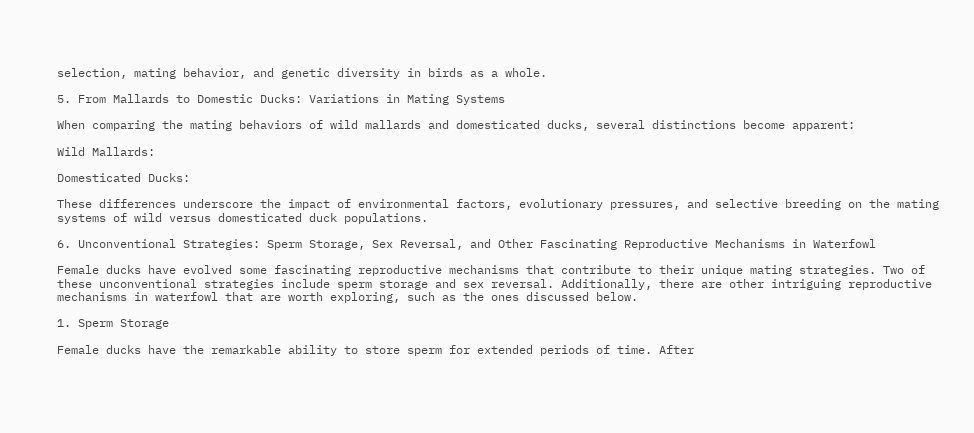selection, mating behavior, and genetic diversity in birds as a whole.

5. From Mallards to Domestic Ducks: Variations in Mating Systems

When comparing the mating behaviors of wild mallards and domesticated ducks, several distinctions become apparent:

Wild Mallards:

Domesticated Ducks:

These differences underscore the impact of environmental factors, evolutionary pressures, and selective breeding on the mating systems of wild versus domesticated duck populations.

6. Unconventional Strategies: Sperm Storage, Sex Reversal, and Other Fascinating Reproductive Mechanisms in Waterfowl

Female ducks have evolved some fascinating reproductive mechanisms that contribute to their unique mating strategies. Two of these unconventional strategies include sperm storage and sex reversal. Additionally, there are other intriguing reproductive mechanisms in waterfowl that are worth exploring, such as the ones discussed below.

1. Sperm Storage

Female ducks have the remarkable ability to store sperm for extended periods of time. After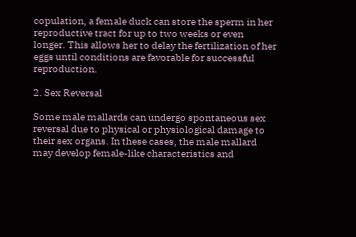copulation, a female duck can store the sperm in her reproductive tract for up to two weeks or even longer. This allows her to delay the fertilization of her eggs until conditions are favorable for successful reproduction.

2. Sex Reversal

Some male mallards can undergo spontaneous sex reversal due to physical or physiological damage to their sex organs. In these cases, the male mallard may develop female-like characteristics and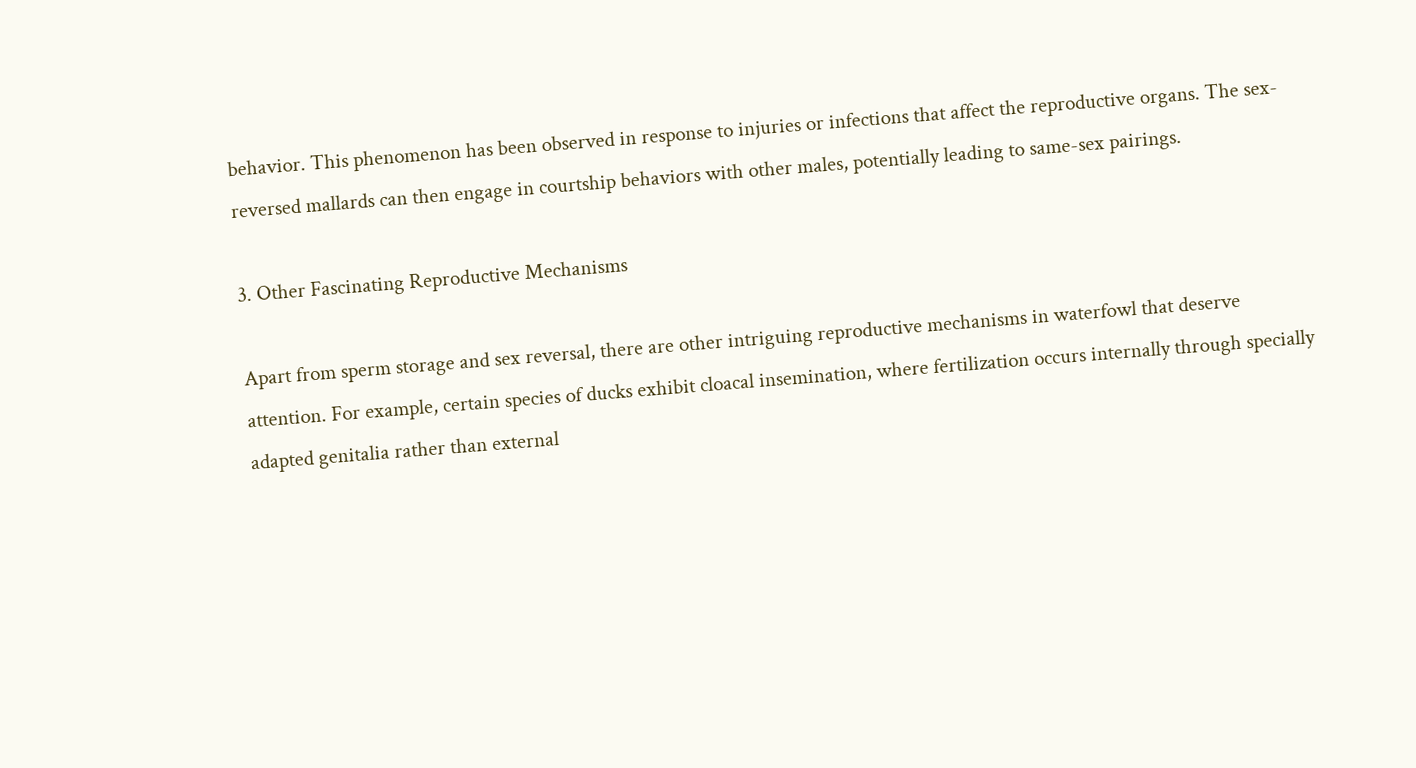behavior. This phenomenon has been observed in response to injuries or infections that affect the reproductive organs. The sex-reversed mallards can then engage in courtship behaviors with other males, potentially leading to same-sex pairings.

3. Other Fascinating Reproductive Mechanisms

Apart from sperm storage and sex reversal, there are other intriguing reproductive mechanisms in waterfowl that deserve attention. For example, certain species of ducks exhibit cloacal insemination, where fertilization occurs internally through specially adapted genitalia rather than external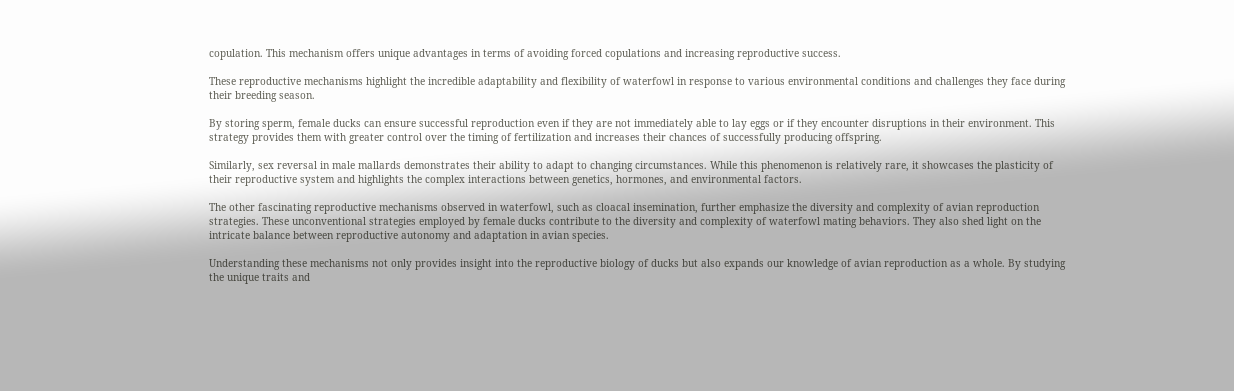copulation. This mechanism offers unique advantages in terms of avoiding forced copulations and increasing reproductive success.

These reproductive mechanisms highlight the incredible adaptability and flexibility of waterfowl in response to various environmental conditions and challenges they face during their breeding season.

By storing sperm, female ducks can ensure successful reproduction even if they are not immediately able to lay eggs or if they encounter disruptions in their environment. This strategy provides them with greater control over the timing of fertilization and increases their chances of successfully producing offspring.

Similarly, sex reversal in male mallards demonstrates their ability to adapt to changing circumstances. While this phenomenon is relatively rare, it showcases the plasticity of their reproductive system and highlights the complex interactions between genetics, hormones, and environmental factors.

The other fascinating reproductive mechanisms observed in waterfowl, such as cloacal insemination, further emphasize the diversity and complexity of avian reproduction strategies. These unconventional strategies employed by female ducks contribute to the diversity and complexity of waterfowl mating behaviors. They also shed light on the intricate balance between reproductive autonomy and adaptation in avian species.

Understanding these mechanisms not only provides insight into the reproductive biology of ducks but also expands our knowledge of avian reproduction as a whole. By studying the unique traits and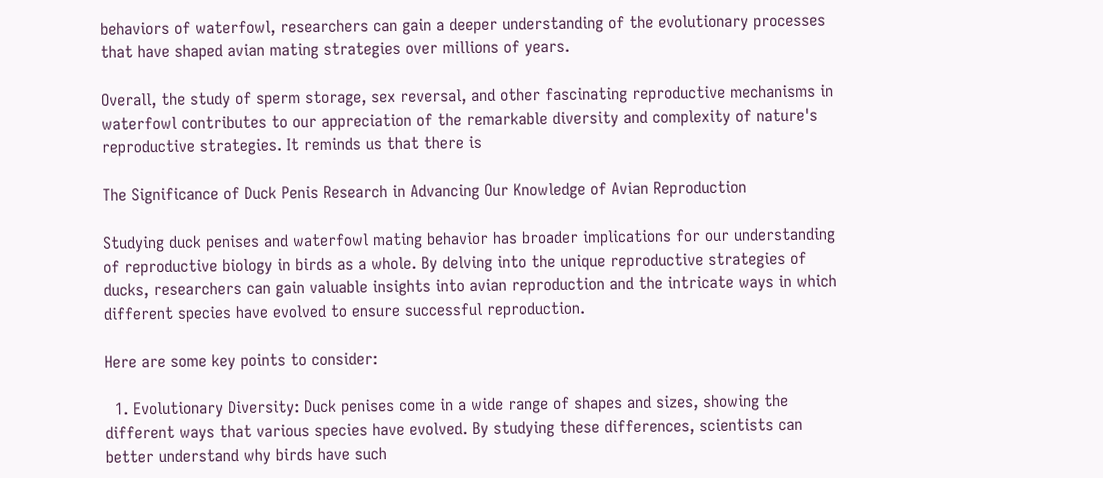behaviors of waterfowl, researchers can gain a deeper understanding of the evolutionary processes that have shaped avian mating strategies over millions of years.

Overall, the study of sperm storage, sex reversal, and other fascinating reproductive mechanisms in waterfowl contributes to our appreciation of the remarkable diversity and complexity of nature's reproductive strategies. It reminds us that there is

The Significance of Duck Penis Research in Advancing Our Knowledge of Avian Reproduction

Studying duck penises and waterfowl mating behavior has broader implications for our understanding of reproductive biology in birds as a whole. By delving into the unique reproductive strategies of ducks, researchers can gain valuable insights into avian reproduction and the intricate ways in which different species have evolved to ensure successful reproduction.

Here are some key points to consider:

  1. Evolutionary Diversity: Duck penises come in a wide range of shapes and sizes, showing the different ways that various species have evolved. By studying these differences, scientists can better understand why birds have such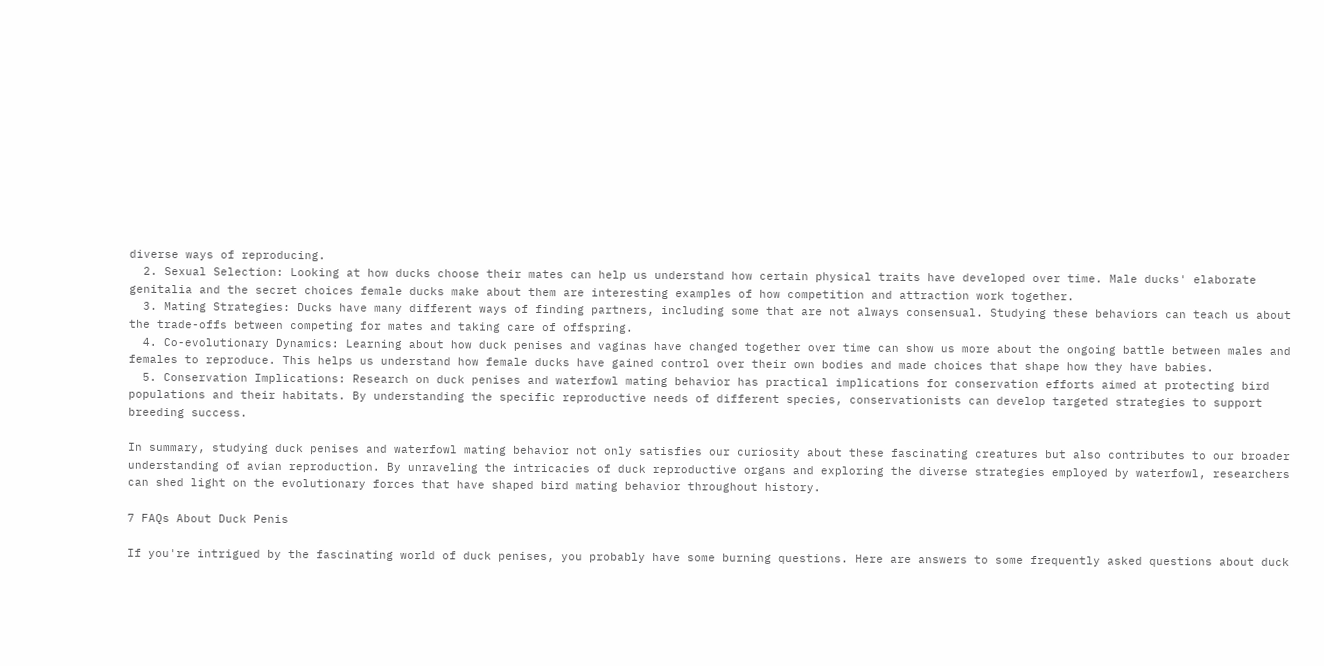diverse ways of reproducing.
  2. Sexual Selection: Looking at how ducks choose their mates can help us understand how certain physical traits have developed over time. Male ducks' elaborate genitalia and the secret choices female ducks make about them are interesting examples of how competition and attraction work together.
  3. Mating Strategies: Ducks have many different ways of finding partners, including some that are not always consensual. Studying these behaviors can teach us about the trade-offs between competing for mates and taking care of offspring.
  4. Co-evolutionary Dynamics: Learning about how duck penises and vaginas have changed together over time can show us more about the ongoing battle between males and females to reproduce. This helps us understand how female ducks have gained control over their own bodies and made choices that shape how they have babies.
  5. Conservation Implications: Research on duck penises and waterfowl mating behavior has practical implications for conservation efforts aimed at protecting bird populations and their habitats. By understanding the specific reproductive needs of different species, conservationists can develop targeted strategies to support breeding success.

In summary, studying duck penises and waterfowl mating behavior not only satisfies our curiosity about these fascinating creatures but also contributes to our broader understanding of avian reproduction. By unraveling the intricacies of duck reproductive organs and exploring the diverse strategies employed by waterfowl, researchers can shed light on the evolutionary forces that have shaped bird mating behavior throughout history.

7 FAQs About Duck Penis

If you're intrigued by the fascinating world of duck penises, you probably have some burning questions. Here are answers to some frequently asked questions about duck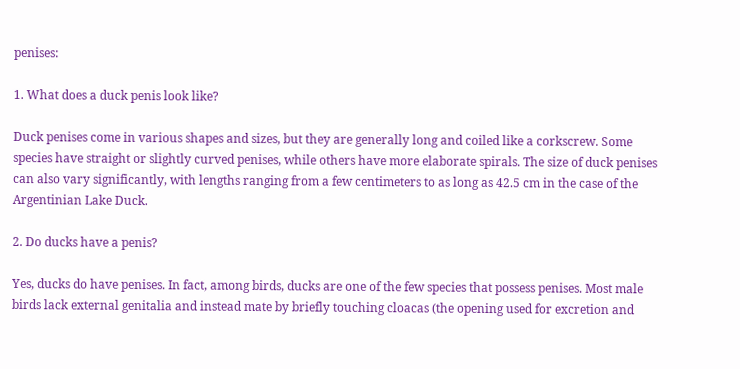penises:

1. What does a duck penis look like?

Duck penises come in various shapes and sizes, but they are generally long and coiled like a corkscrew. Some species have straight or slightly curved penises, while others have more elaborate spirals. The size of duck penises can also vary significantly, with lengths ranging from a few centimeters to as long as 42.5 cm in the case of the Argentinian Lake Duck.

2. Do ducks have a penis?

Yes, ducks do have penises. In fact, among birds, ducks are one of the few species that possess penises. Most male birds lack external genitalia and instead mate by briefly touching cloacas (the opening used for excretion and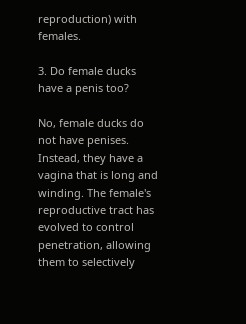reproduction) with females.

3. Do female ducks have a penis too?

No, female ducks do not have penises. Instead, they have a vagina that is long and winding. The female's reproductive tract has evolved to control penetration, allowing them to selectively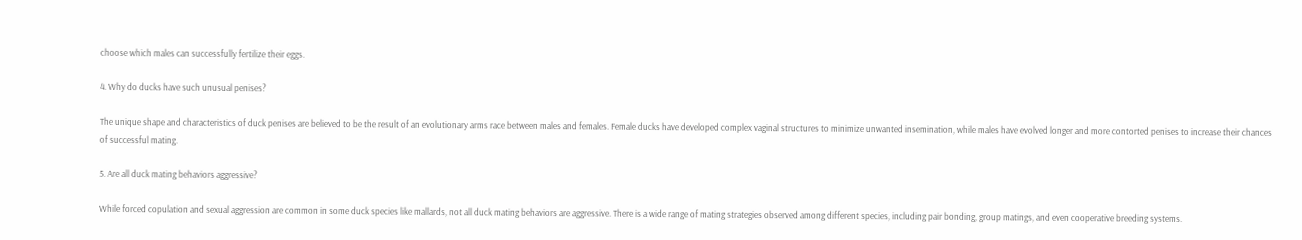choose which males can successfully fertilize their eggs.

4. Why do ducks have such unusual penises?

The unique shape and characteristics of duck penises are believed to be the result of an evolutionary arms race between males and females. Female ducks have developed complex vaginal structures to minimize unwanted insemination, while males have evolved longer and more contorted penises to increase their chances of successful mating.

5. Are all duck mating behaviors aggressive?

While forced copulation and sexual aggression are common in some duck species like mallards, not all duck mating behaviors are aggressive. There is a wide range of mating strategies observed among different species, including pair bonding, group matings, and even cooperative breeding systems.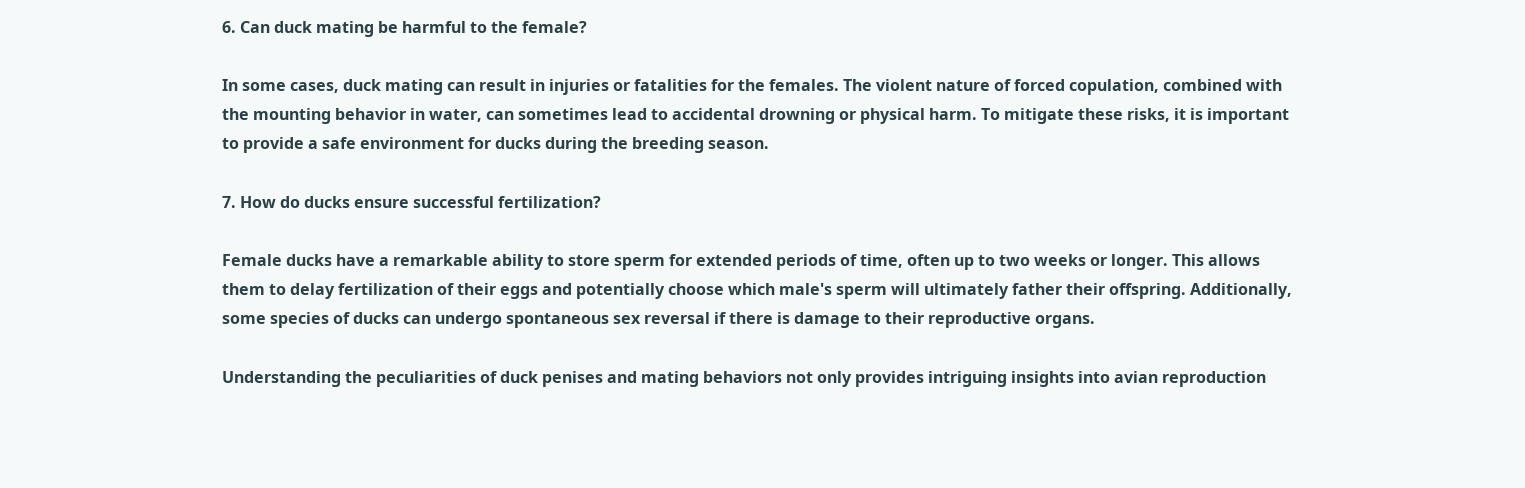6. Can duck mating be harmful to the female?

In some cases, duck mating can result in injuries or fatalities for the females. The violent nature of forced copulation, combined with the mounting behavior in water, can sometimes lead to accidental drowning or physical harm. To mitigate these risks, it is important to provide a safe environment for ducks during the breeding season.

7. How do ducks ensure successful fertilization?

Female ducks have a remarkable ability to store sperm for extended periods of time, often up to two weeks or longer. This allows them to delay fertilization of their eggs and potentially choose which male's sperm will ultimately father their offspring. Additionally, some species of ducks can undergo spontaneous sex reversal if there is damage to their reproductive organs.

Understanding the peculiarities of duck penises and mating behaviors not only provides intriguing insights into avian reproduction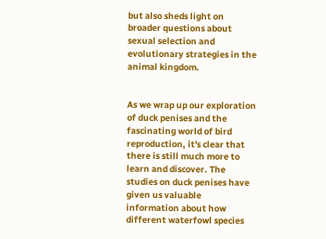but also sheds light on broader questions about sexual selection and evolutionary strategies in the animal kingdom.


As we wrap up our exploration of duck penises and the fascinating world of bird reproduction, it's clear that there is still much more to learn and discover. The studies on duck penises have given us valuable information about how different waterfowl species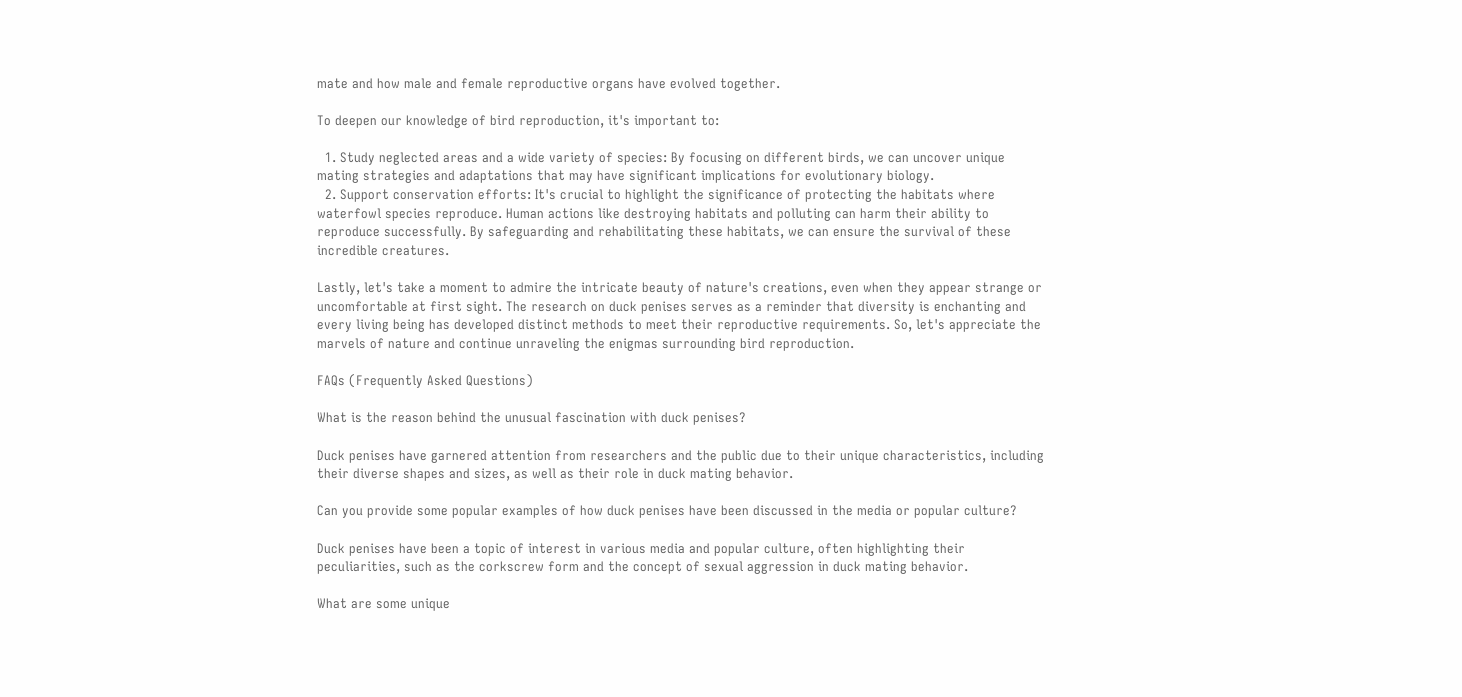mate and how male and female reproductive organs have evolved together.

To deepen our knowledge of bird reproduction, it's important to:

  1. Study neglected areas and a wide variety of species: By focusing on different birds, we can uncover unique mating strategies and adaptations that may have significant implications for evolutionary biology.
  2. Support conservation efforts: It's crucial to highlight the significance of protecting the habitats where waterfowl species reproduce. Human actions like destroying habitats and polluting can harm their ability to reproduce successfully. By safeguarding and rehabilitating these habitats, we can ensure the survival of these incredible creatures.

Lastly, let's take a moment to admire the intricate beauty of nature's creations, even when they appear strange or uncomfortable at first sight. The research on duck penises serves as a reminder that diversity is enchanting and every living being has developed distinct methods to meet their reproductive requirements. So, let's appreciate the marvels of nature and continue unraveling the enigmas surrounding bird reproduction.

FAQs (Frequently Asked Questions)

What is the reason behind the unusual fascination with duck penises?

Duck penises have garnered attention from researchers and the public due to their unique characteristics, including their diverse shapes and sizes, as well as their role in duck mating behavior.

Can you provide some popular examples of how duck penises have been discussed in the media or popular culture?

Duck penises have been a topic of interest in various media and popular culture, often highlighting their peculiarities, such as the corkscrew form and the concept of sexual aggression in duck mating behavior.

What are some unique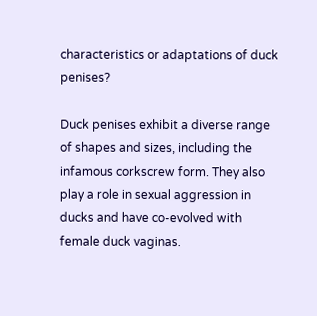characteristics or adaptations of duck penises?

Duck penises exhibit a diverse range of shapes and sizes, including the infamous corkscrew form. They also play a role in sexual aggression in ducks and have co-evolved with female duck vaginas.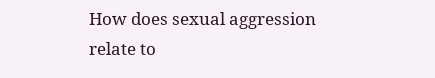How does sexual aggression relate to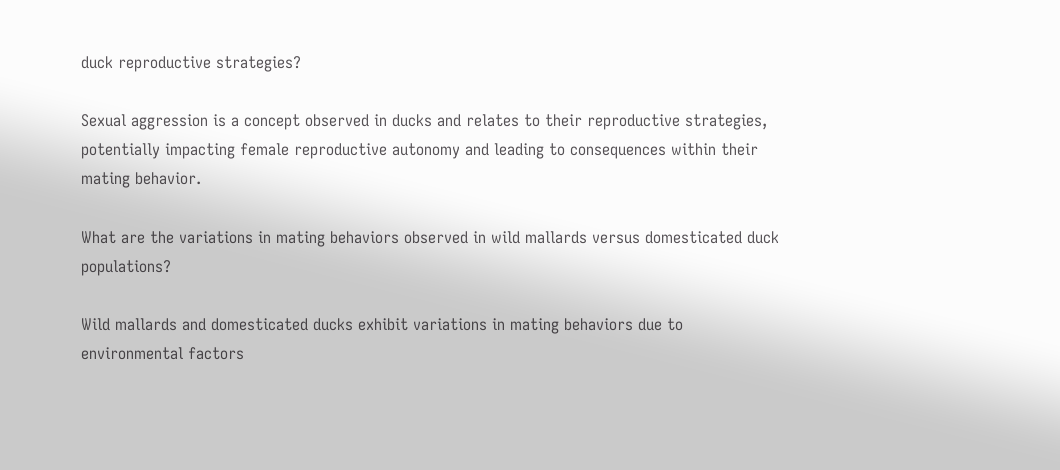duck reproductive strategies?

Sexual aggression is a concept observed in ducks and relates to their reproductive strategies, potentially impacting female reproductive autonomy and leading to consequences within their mating behavior.

What are the variations in mating behaviors observed in wild mallards versus domesticated duck populations?

Wild mallards and domesticated ducks exhibit variations in mating behaviors due to environmental factors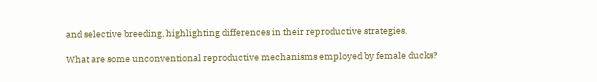and selective breeding, highlighting differences in their reproductive strategies.

What are some unconventional reproductive mechanisms employed by female ducks?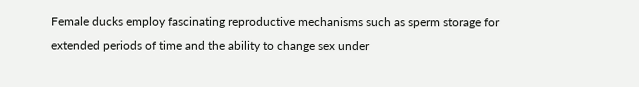Female ducks employ fascinating reproductive mechanisms such as sperm storage for extended periods of time and the ability to change sex under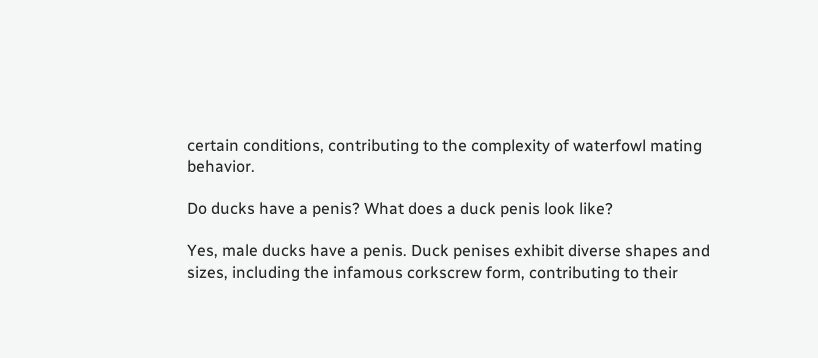certain conditions, contributing to the complexity of waterfowl mating behavior.

Do ducks have a penis? What does a duck penis look like?

Yes, male ducks have a penis. Duck penises exhibit diverse shapes and sizes, including the infamous corkscrew form, contributing to their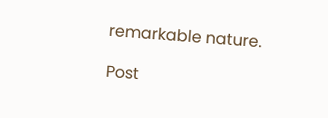remarkable nature.

Post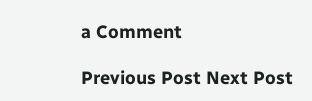a Comment

Previous Post Next Post